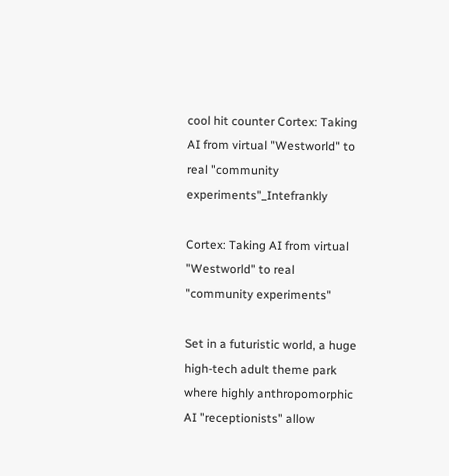cool hit counter Cortex: Taking AI from virtual "Westworld" to real "community experiments"_Intefrankly

Cortex: Taking AI from virtual "Westworld" to real "community experiments"

Set in a futuristic world, a huge high-tech adult theme park where highly anthropomorphic AI "receptionists" allow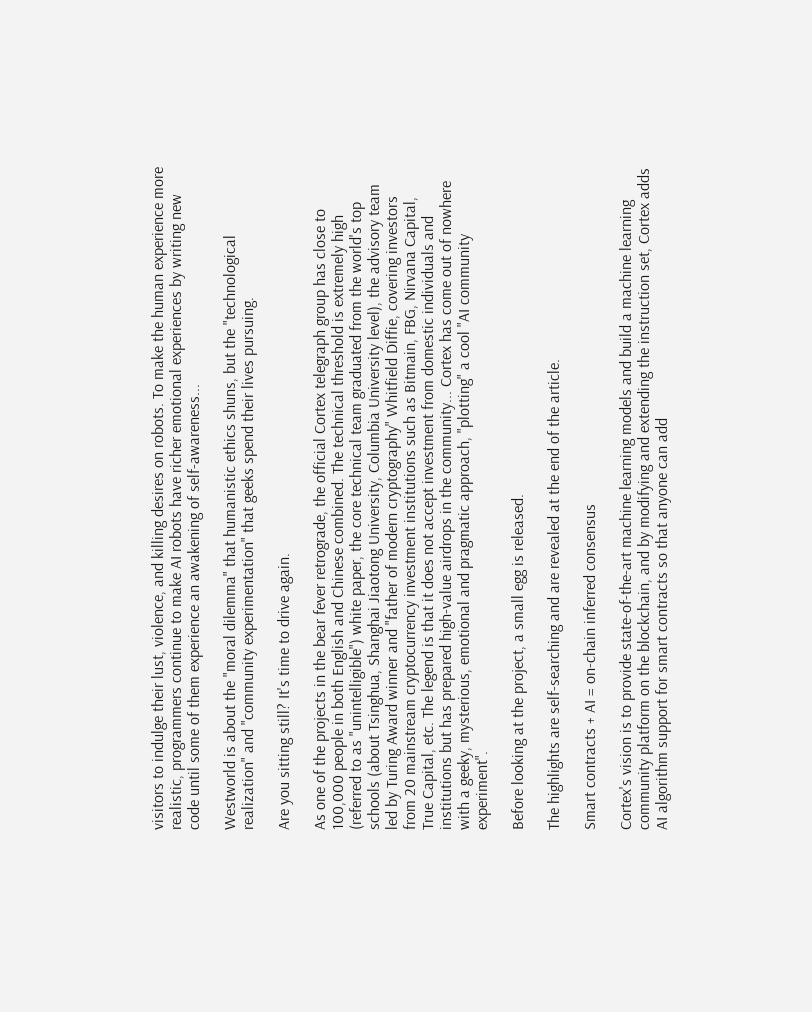visitors to indulge their lust, violence, and killing desires on robots. To make the human experience more realistic, programmers continue to make AI robots have richer emotional experiences by writing new code until some of them experience an awakening of self-awareness...

Westworld is about the "moral dilemma" that humanistic ethics shuns, but the "technological realization" and "community experimentation" that geeks spend their lives pursuing.

Are you sitting still? It's time to drive again.

As one of the projects in the bear fever retrograde, the official Cortex telegraph group has close to 100,000 people in both English and Chinese combined. The technical threshold is extremely high (referred to as "unintelligible") white paper, the core technical team graduated from the world's top schools (about Tsinghua, Shanghai Jiaotong University, Columbia University level), the advisory team led by Turing Award winner and "father of modern cryptography" Whitfield Diffie, covering investors from 20 mainstream cryptocurrency investment institutions such as Bitmain, FBG, Nirvana Capital, True Capital, etc. The legend is that it does not accept investment from domestic individuals and institutions but has prepared high-value airdrops in the community... Cortex has come out of nowhere with a geeky, mysterious, emotional and pragmatic approach, "plotting" a cool "AI community experiment".

Before looking at the project, a small egg is released.

The highlights are self-searching and are revealed at the end of the article.

Smart contracts + AI = on-chain inferred consensus

Cortex's vision is to provide state-of-the-art machine learning models and build a machine learning community platform on the blockchain, and by modifying and extending the instruction set, Cortex adds AI algorithm support for smart contracts so that anyone can add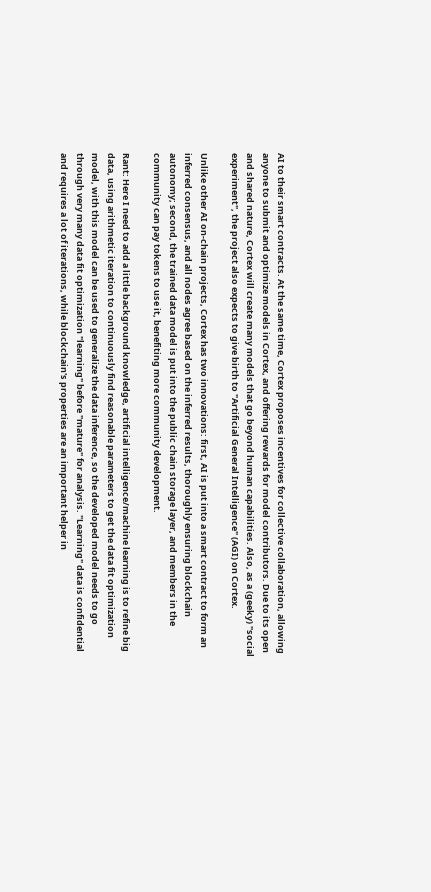AI to their smart contracts. At the same time, Cortex proposes incentives for collective collaboration, allowing anyone to submit and optimize models in Cortex, and offering rewards for model contributors. Due to its open and shared nature, Cortex will create many models that go beyond human capabilities. Also, as a (geeky) "social experiment", the project also expects to give birth to "Artificial General Intelligence" (AGI) on Cortex.

Unlike other AI on-chain projects, Cortex has two innovations: first, AI is put into a smart contract to form an inferred consensus, and all nodes agree based on the inferred results, thoroughly ensuring blockchain autonomy; second, the trained data model is put into the public chain storage layer, and members in the community can pay tokens to use it, benefiting more community development.

Rant: Here I need to add a little background knowledge, artificial intelligence/machine learning is to refine big data, using arithmetic iteration to continuously find reasonable parameters to get the data fit optimization model, with this model can be used to generalize the data inference, so the developed model needs to go through very many data fit optimization "learning" before "mature" for analysis. "Learning" data is confidential and requires a lot of iterations, while blockchain's properties are an important helper in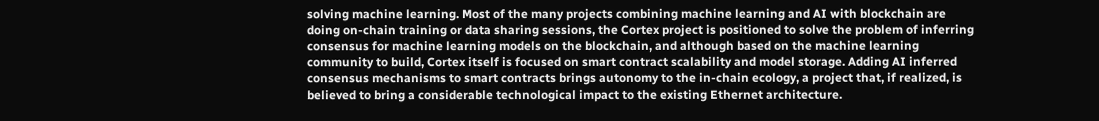solving machine learning. Most of the many projects combining machine learning and AI with blockchain are doing on-chain training or data sharing sessions, the Cortex project is positioned to solve the problem of inferring consensus for machine learning models on the blockchain, and although based on the machine learning community to build, Cortex itself is focused on smart contract scalability and model storage. Adding AI inferred consensus mechanisms to smart contracts brings autonomy to the in-chain ecology, a project that, if realized, is believed to bring a considerable technological impact to the existing Ethernet architecture.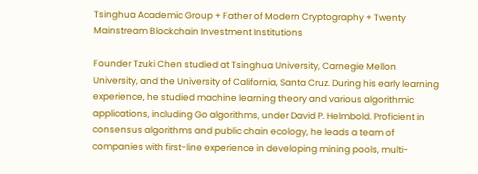Tsinghua Academic Group + Father of Modern Cryptography + Twenty Mainstream Blockchain Investment Institutions

Founder Tzuki Chen studied at Tsinghua University, Carnegie Mellon University, and the University of California, Santa Cruz. During his early learning experience, he studied machine learning theory and various algorithmic applications, including Go algorithms, under David P. Helmbold. Proficient in consensus algorithms and public chain ecology, he leads a team of companies with first-line experience in developing mining pools, multi-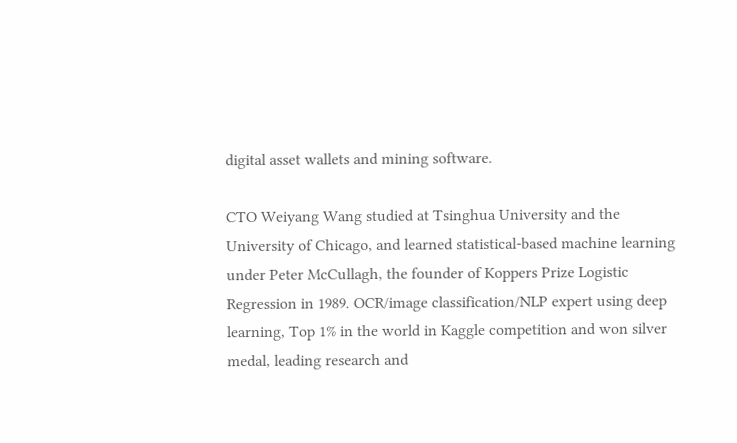digital asset wallets and mining software.

CTO Weiyang Wang studied at Tsinghua University and the University of Chicago, and learned statistical-based machine learning under Peter McCullagh, the founder of Koppers Prize Logistic Regression in 1989. OCR/image classification/NLP expert using deep learning, Top 1% in the world in Kaggle competition and won silver medal, leading research and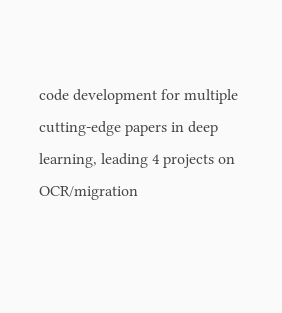code development for multiple cutting-edge papers in deep learning, leading 4 projects on OCR/migration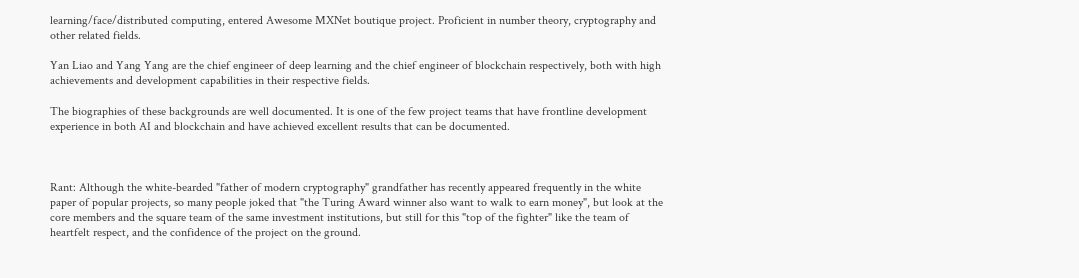learning/face/distributed computing, entered Awesome MXNet boutique project. Proficient in number theory, cryptography and other related fields.

Yan Liao and Yang Yang are the chief engineer of deep learning and the chief engineer of blockchain respectively, both with high achievements and development capabilities in their respective fields.

The biographies of these backgrounds are well documented. It is one of the few project teams that have frontline development experience in both AI and blockchain and have achieved excellent results that can be documented.



Rant: Although the white-bearded "father of modern cryptography" grandfather has recently appeared frequently in the white paper of popular projects, so many people joked that "the Turing Award winner also want to walk to earn money", but look at the core members and the square team of the same investment institutions, but still for this "top of the fighter" like the team of heartfelt respect, and the confidence of the project on the ground.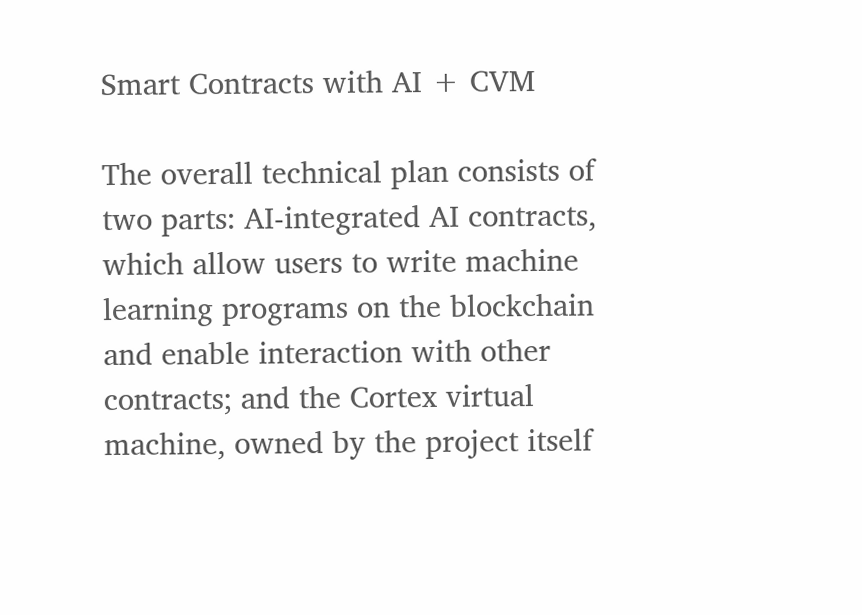Smart Contracts with AI + CVM

The overall technical plan consists of two parts: AI-integrated AI contracts, which allow users to write machine learning programs on the blockchain and enable interaction with other contracts; and the Cortex virtual machine, owned by the project itself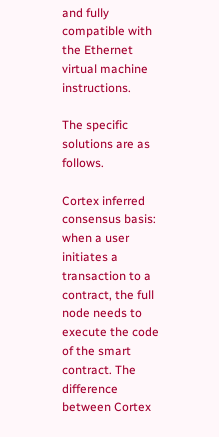and fully compatible with the Ethernet virtual machine instructions.

The specific solutions are as follows.

Cortex inferred consensus basis: when a user initiates a transaction to a contract, the full node needs to execute the code of the smart contract. The difference between Cortex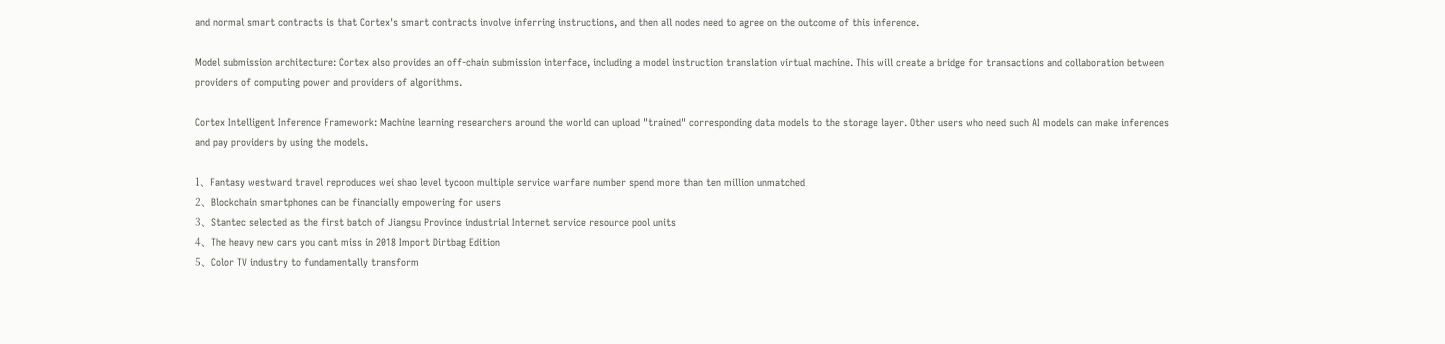and normal smart contracts is that Cortex's smart contracts involve inferring instructions, and then all nodes need to agree on the outcome of this inference.

Model submission architecture: Cortex also provides an off-chain submission interface, including a model instruction translation virtual machine. This will create a bridge for transactions and collaboration between providers of computing power and providers of algorithms.

Cortex Intelligent Inference Framework: Machine learning researchers around the world can upload "trained" corresponding data models to the storage layer. Other users who need such AI models can make inferences and pay providers by using the models.

1、Fantasy westward travel reproduces wei shao level tycoon multiple service warfare number spend more than ten million unmatched
2、Blockchain smartphones can be financially empowering for users
3、Stantec selected as the first batch of Jiangsu Province industrial Internet service resource pool units
4、The heavy new cars you cant miss in 2018 Import Dirtbag Edition
5、Color TV industry to fundamentally transform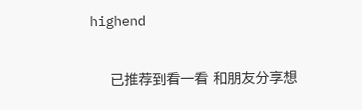highend

    已推荐到看一看 和朋友分享想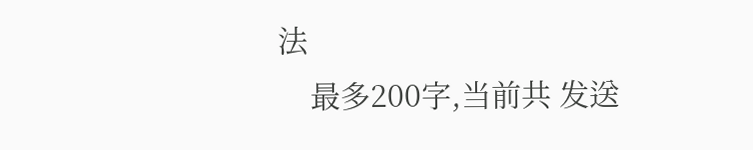法
    最多200字,当前共 发送